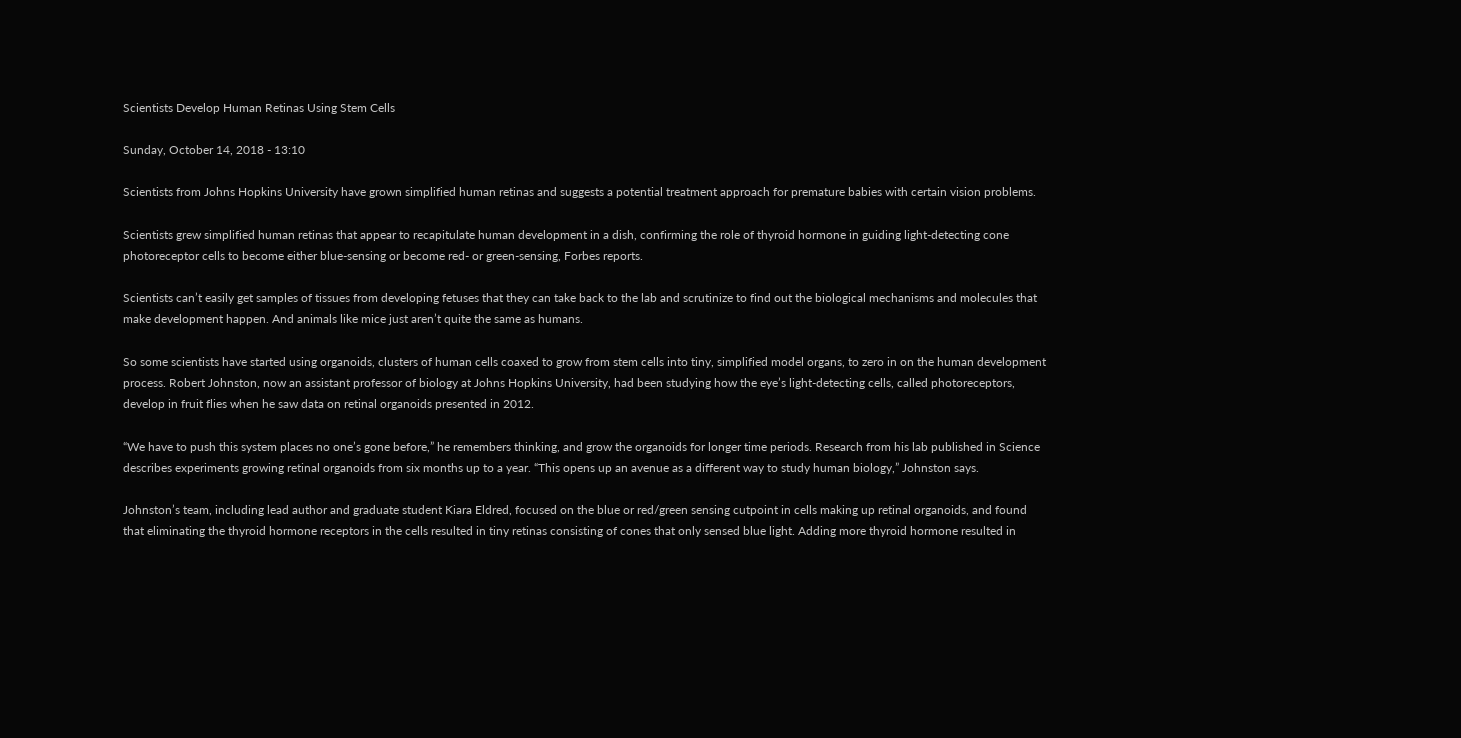Scientists Develop Human Retinas Using Stem Cells

Sunday, October 14, 2018 - 13:10

Scientists from Johns Hopkins University have grown simplified human retinas and suggests a potential treatment approach for premature babies with certain vision problems.

Scientists grew simplified human retinas that appear to recapitulate human development in a dish, confirming the role of thyroid hormone in guiding light-detecting cone photoreceptor cells to become either blue-sensing or become red- or green-sensing, Forbes reports.

Scientists can’t easily get samples of tissues from developing fetuses that they can take back to the lab and scrutinize to find out the biological mechanisms and molecules that make development happen. And animals like mice just aren’t quite the same as humans.

So some scientists have started using organoids, clusters of human cells coaxed to grow from stem cells into tiny, simplified model organs, to zero in on the human development process. Robert Johnston, now an assistant professor of biology at Johns Hopkins University, had been studying how the eye’s light-detecting cells, called photoreceptors, develop in fruit flies when he saw data on retinal organoids presented in 2012.

“We have to push this system places no one’s gone before,” he remembers thinking, and grow the organoids for longer time periods. Research from his lab published in Science describes experiments growing retinal organoids from six months up to a year. “This opens up an avenue as a different way to study human biology,” Johnston says.

Johnston’s team, including lead author and graduate student Kiara Eldred, focused on the blue or red/green sensing cutpoint in cells making up retinal organoids, and found that eliminating the thyroid hormone receptors in the cells resulted in tiny retinas consisting of cones that only sensed blue light. Adding more thyroid hormone resulted in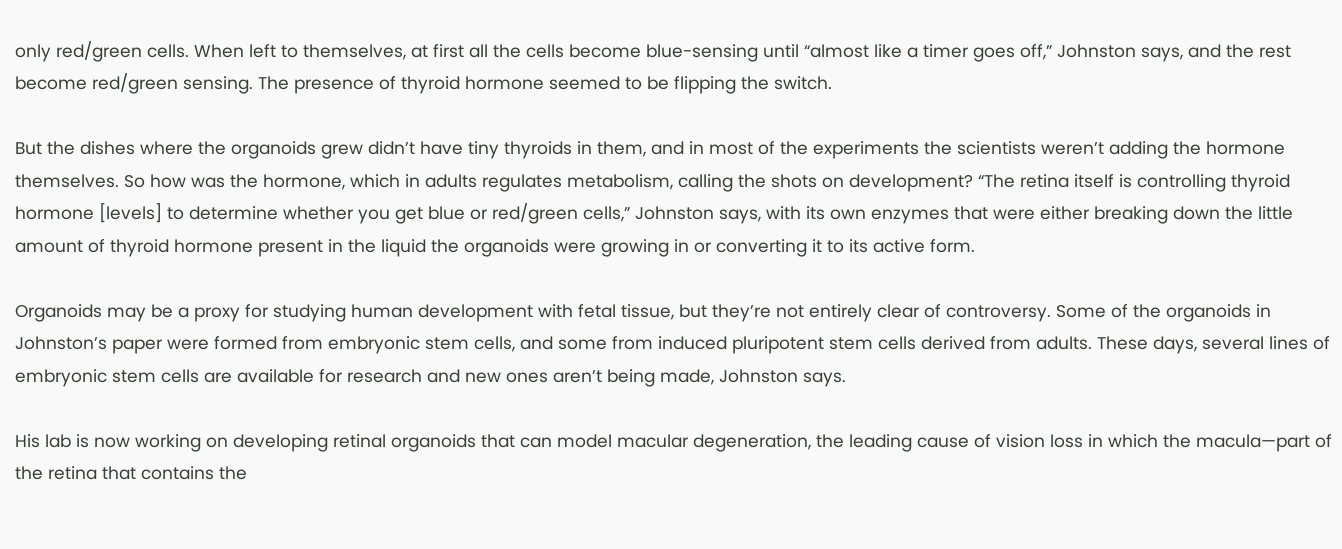only red/green cells. When left to themselves, at first all the cells become blue-sensing until “almost like a timer goes off,” Johnston says, and the rest become red/green sensing. The presence of thyroid hormone seemed to be flipping the switch.

But the dishes where the organoids grew didn’t have tiny thyroids in them, and in most of the experiments the scientists weren’t adding the hormone themselves. So how was the hormone, which in adults regulates metabolism, calling the shots on development? “The retina itself is controlling thyroid hormone [levels] to determine whether you get blue or red/green cells,” Johnston says, with its own enzymes that were either breaking down the little amount of thyroid hormone present in the liquid the organoids were growing in or converting it to its active form.

Organoids may be a proxy for studying human development with fetal tissue, but they’re not entirely clear of controversy. Some of the organoids in Johnston’s paper were formed from embryonic stem cells, and some from induced pluripotent stem cells derived from adults. These days, several lines of embryonic stem cells are available for research and new ones aren’t being made, Johnston says.

His lab is now working on developing retinal organoids that can model macular degeneration, the leading cause of vision loss in which the macula—part of the retina that contains the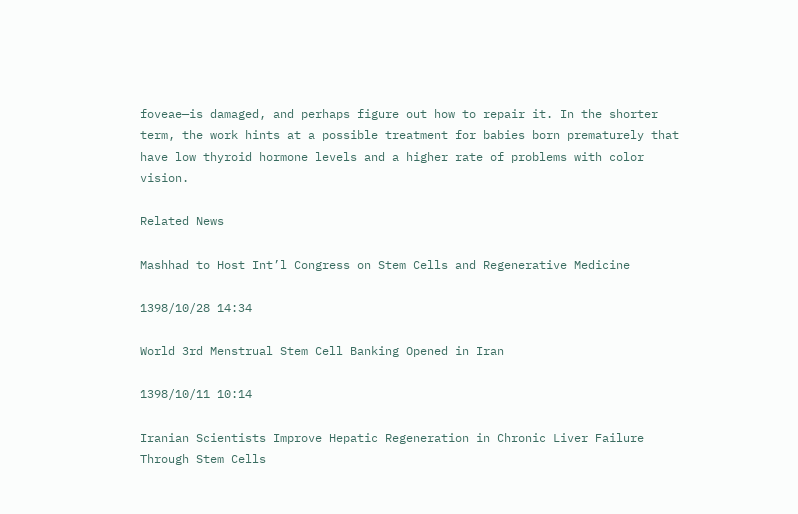foveae—is damaged, and perhaps figure out how to repair it. In the shorter term, the work hints at a possible treatment for babies born prematurely that have low thyroid hormone levels and a higher rate of problems with color vision.

Related News

Mashhad to Host Int’l Congress on Stem Cells and Regenerative Medicine

1398/10/28 14:34

World 3rd Menstrual Stem Cell Banking Opened in Iran

1398/10/11 10:14

Iranian Scientists Improve Hepatic Regeneration in Chronic Liver Failure Through Stem Cells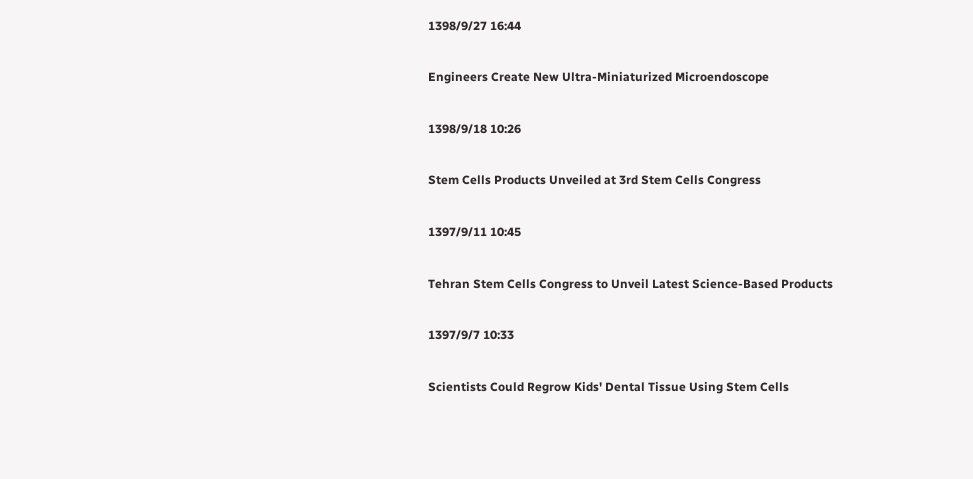1398/9/27 16:44

Engineers Create New Ultra-Miniaturized Microendoscope

1398/9/18 10:26

Stem Cells Products Unveiled at 3rd Stem Cells Congress

1397/9/11 10:45

Tehran Stem Cells Congress to Unveil Latest Science-Based Products

1397/9/7 10:33

Scientists Could Regrow Kids' Dental Tissue Using Stem Cells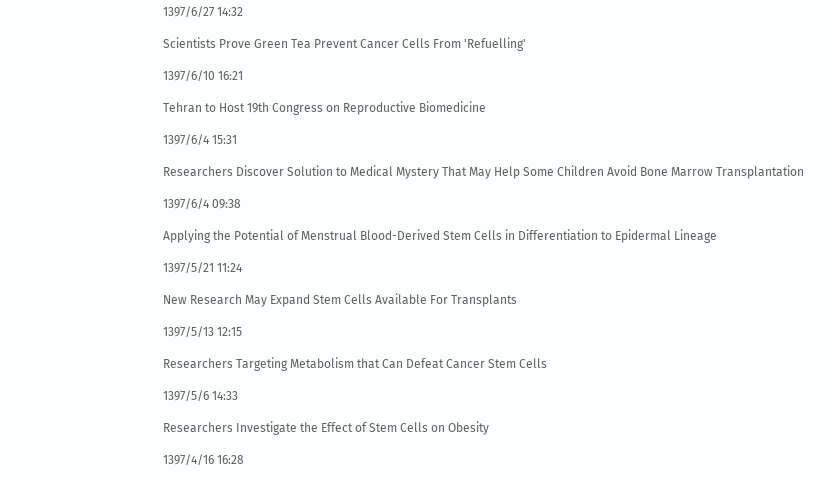1397/6/27 14:32

Scientists Prove Green Tea Prevent Cancer Cells From 'Refuelling'

1397/6/10 16:21

Tehran to Host 19th Congress on Reproductive Biomedicine

1397/6/4 15:31

Researchers Discover Solution to Medical Mystery That May Help Some Children Avoid Bone Marrow Transplantation

1397/6/4 09:38

Applying the Potential of Menstrual Blood-Derived Stem Cells in Differentiation to Epidermal Lineage

1397/5/21 11:24

New Research May Expand Stem Cells Available For Transplants

1397/5/13 12:15

Researchers Targeting Metabolism that Can Defeat Cancer Stem Cells

1397/5/6 14:33

Researchers Investigate the Effect of Stem Cells on Obesity

1397/4/16 16:28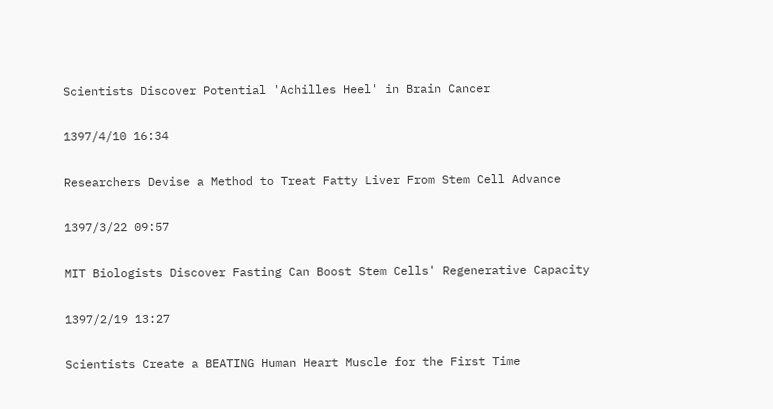Scientists Discover Potential 'Achilles Heel' in Brain Cancer

1397/4/10 16:34

Researchers Devise a Method to Treat Fatty Liver From Stem Cell Advance

1397/3/22 09:57

MIT Biologists Discover Fasting Can Boost Stem Cells' Regenerative Capacity

1397/2/19 13:27

Scientists Create a BEATING Human Heart Muscle for the First Time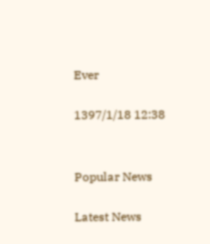Ever

1397/1/18 12:38


Popular News

Latest News